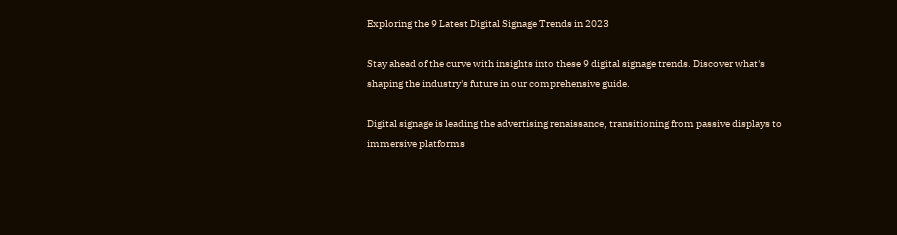Exploring the 9 Latest Digital Signage Trends in 2023

Stay ahead of the curve with insights into these 9 digital signage trends. Discover what's shaping the industry's future in our comprehensive guide.

Digital signage is leading the advertising renaissance, transitioning from passive displays to immersive platforms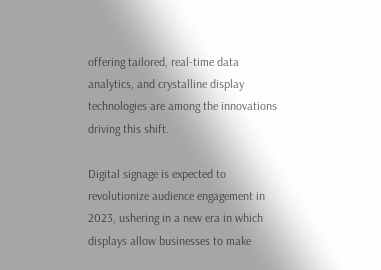offering tailored, real-time data analytics, and crystalline display technologies are among the innovations driving this shift.

Digital signage is expected to revolutionize audience engagement in 2023, ushering in a new era in which displays allow businesses to make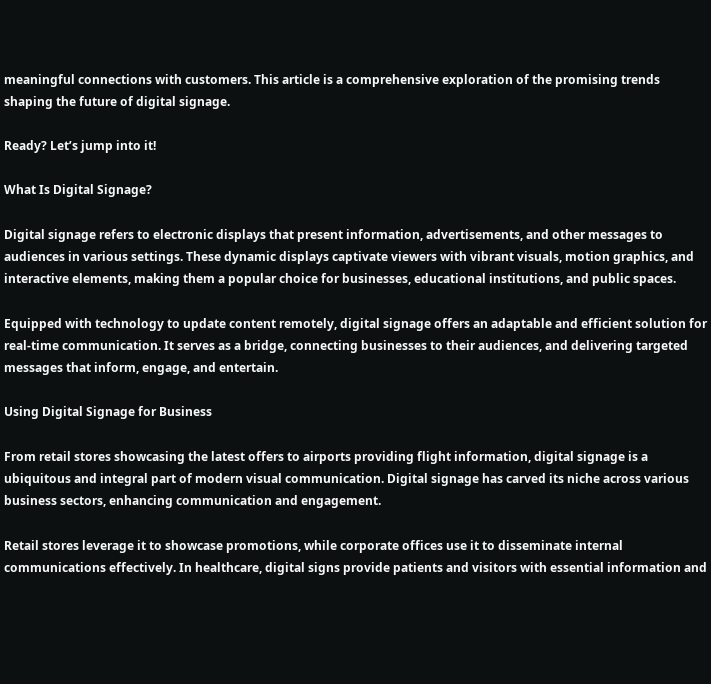meaningful connections with customers. This article is a comprehensive exploration of the promising trends shaping the future of digital signage.

Ready? Let’s jump into it!

What Is Digital Signage?

Digital signage refers to electronic displays that present information, advertisements, and other messages to audiences in various settings. These dynamic displays captivate viewers with vibrant visuals, motion graphics, and interactive elements, making them a popular choice for businesses, educational institutions, and public spaces.

Equipped with technology to update content remotely, digital signage offers an adaptable and efficient solution for real-time communication. It serves as a bridge, connecting businesses to their audiences, and delivering targeted messages that inform, engage, and entertain.

Using Digital Signage for Business

From retail stores showcasing the latest offers to airports providing flight information, digital signage is a ubiquitous and integral part of modern visual communication. Digital signage has carved its niche across various business sectors, enhancing communication and engagement.

Retail stores leverage it to showcase promotions, while corporate offices use it to disseminate internal communications effectively. In healthcare, digital signs provide patients and visitors with essential information and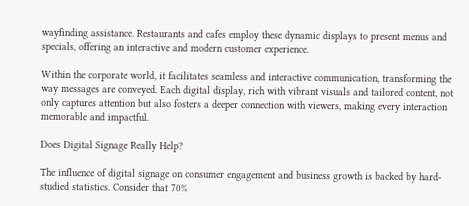wayfinding assistance. Restaurants and cafes employ these dynamic displays to present menus and specials, offering an interactive and modern customer experience.

Within the corporate world, it facilitates seamless and interactive communication, transforming the way messages are conveyed. Each digital display, rich with vibrant visuals and tailored content, not only captures attention but also fosters a deeper connection with viewers, making every interaction memorable and impactful.

Does Digital Signage Really Help?

The influence of digital signage on consumer engagement and business growth is backed by hard-studied statistics. Consider that 70%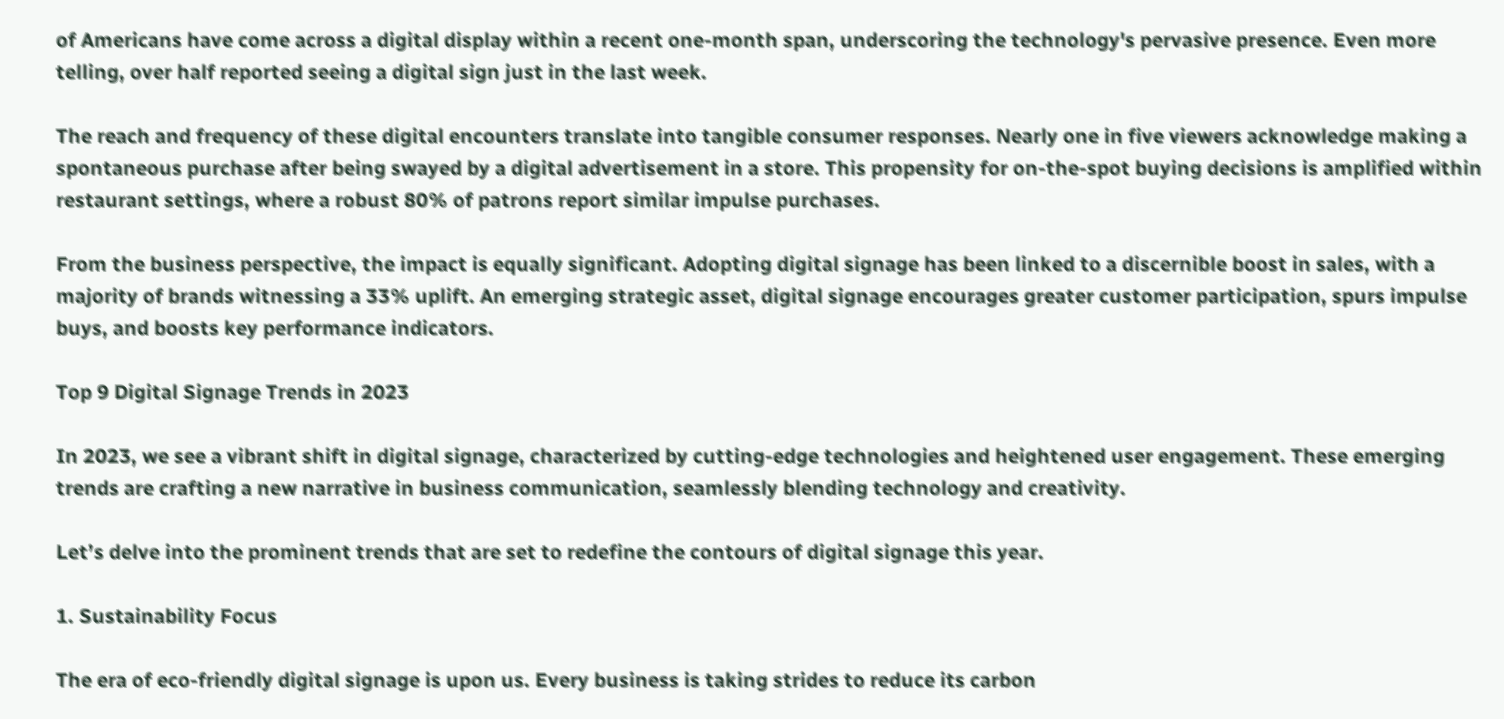of Americans have come across a digital display within a recent one-month span, underscoring the technology's pervasive presence. Even more telling, over half reported seeing a digital sign just in the last week.

The reach and frequency of these digital encounters translate into tangible consumer responses. Nearly one in five viewers acknowledge making a spontaneous purchase after being swayed by a digital advertisement in a store. This propensity for on-the-spot buying decisions is amplified within restaurant settings, where a robust 80% of patrons report similar impulse purchases.

From the business perspective, the impact is equally significant. Adopting digital signage has been linked to a discernible boost in sales, with a majority of brands witnessing a 33% uplift. An emerging strategic asset, digital signage encourages greater customer participation, spurs impulse buys, and boosts key performance indicators.

Top 9 Digital Signage Trends in 2023

In 2023, we see a vibrant shift in digital signage, characterized by cutting-edge technologies and heightened user engagement. These emerging trends are crafting a new narrative in business communication, seamlessly blending technology and creativity.

Let’s delve into the prominent trends that are set to redefine the contours of digital signage this year.

1. Sustainability Focus

The era of eco-friendly digital signage is upon us. Every business is taking strides to reduce its carbon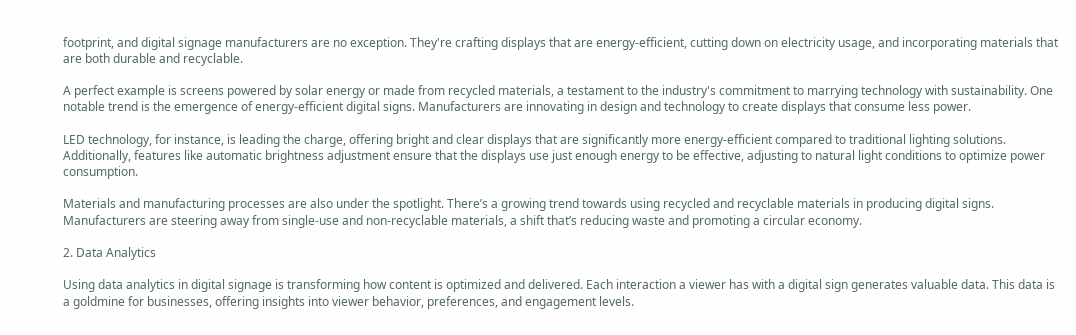footprint, and digital signage manufacturers are no exception. They're crafting displays that are energy-efficient, cutting down on electricity usage, and incorporating materials that are both durable and recyclable.

A perfect example is screens powered by solar energy or made from recycled materials, a testament to the industry's commitment to marrying technology with sustainability. One notable trend is the emergence of energy-efficient digital signs. Manufacturers are innovating in design and technology to create displays that consume less power.

LED technology, for instance, is leading the charge, offering bright and clear displays that are significantly more energy-efficient compared to traditional lighting solutions. Additionally, features like automatic brightness adjustment ensure that the displays use just enough energy to be effective, adjusting to natural light conditions to optimize power consumption.

Materials and manufacturing processes are also under the spotlight. There’s a growing trend towards using recycled and recyclable materials in producing digital signs. Manufacturers are steering away from single-use and non-recyclable materials, a shift that’s reducing waste and promoting a circular economy.

2. Data Analytics

Using data analytics in digital signage is transforming how content is optimized and delivered. Each interaction a viewer has with a digital sign generates valuable data. This data is a goldmine for businesses, offering insights into viewer behavior, preferences, and engagement levels.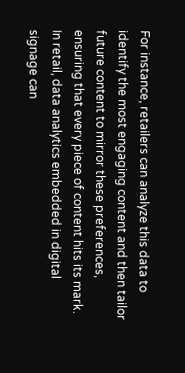For instance, retailers can analyze this data to identify the most engaging content and then tailor future content to mirror these preferences, ensuring that every piece of content hits its mark. In retail, data analytics embedded in digital signage can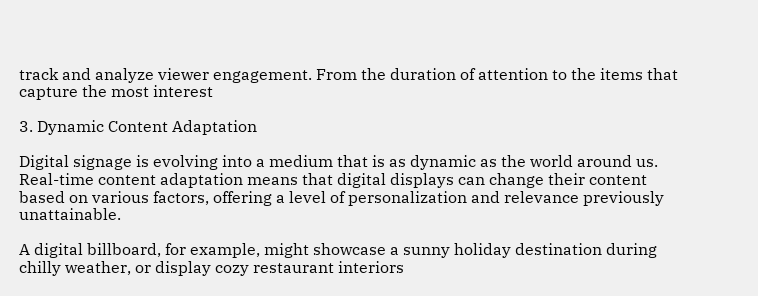track and analyze viewer engagement. From the duration of attention to the items that capture the most interest

3. Dynamic Content Adaptation

Digital signage is evolving into a medium that is as dynamic as the world around us. Real-time content adaptation means that digital displays can change their content based on various factors, offering a level of personalization and relevance previously unattainable.

A digital billboard, for example, might showcase a sunny holiday destination during chilly weather, or display cozy restaurant interiors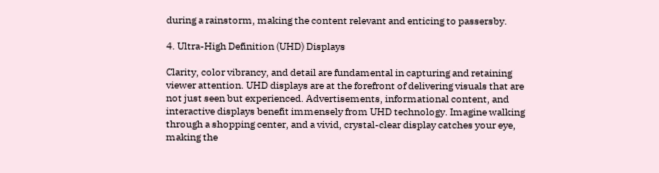during a rainstorm, making the content relevant and enticing to passersby.

4. Ultra-High Definition (UHD) Displays

Clarity, color vibrancy, and detail are fundamental in capturing and retaining viewer attention. UHD displays are at the forefront of delivering visuals that are not just seen but experienced. Advertisements, informational content, and interactive displays benefit immensely from UHD technology. Imagine walking through a shopping center, and a vivid, crystal-clear display catches your eye, making the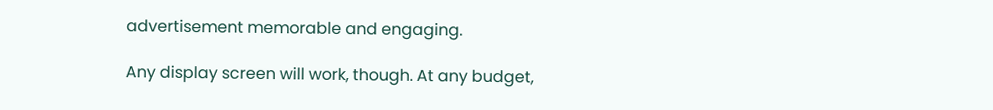advertisement memorable and engaging.

Any display screen will work, though. At any budget,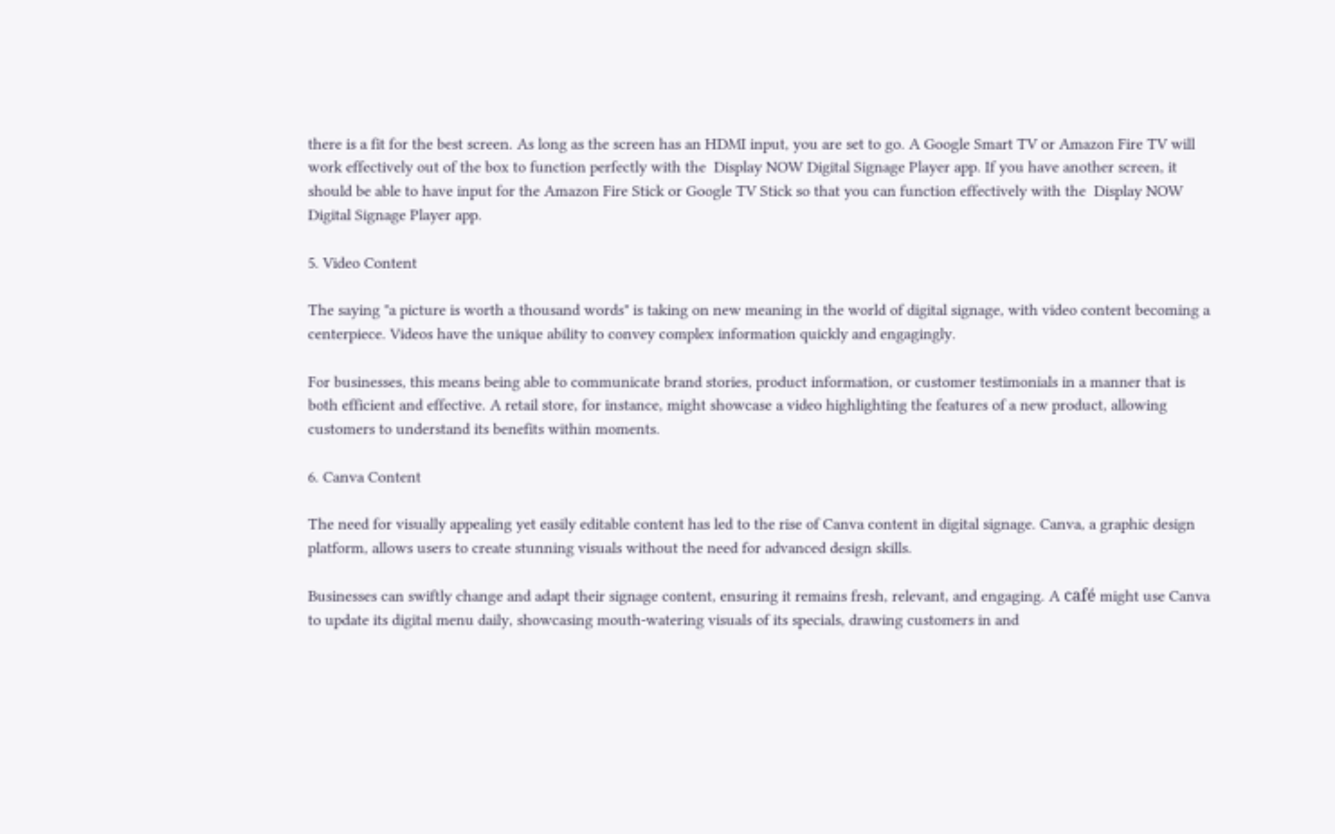there is a fit for the best screen. As long as the screen has an HDMI input, you are set to go. A Google Smart TV or Amazon Fire TV will work effectively out of the box to function perfectly with the  Display NOW Digital Signage Player app. If you have another screen, it should be able to have input for the Amazon Fire Stick or Google TV Stick so that you can function effectively with the  Display NOW Digital Signage Player app.

5. Video Content

The saying "a picture is worth a thousand words" is taking on new meaning in the world of digital signage, with video content becoming a centerpiece. Videos have the unique ability to convey complex information quickly and engagingly.

For businesses, this means being able to communicate brand stories, product information, or customer testimonials in a manner that is both efficient and effective. A retail store, for instance, might showcase a video highlighting the features of a new product, allowing customers to understand its benefits within moments.

6. Canva Content

The need for visually appealing yet easily editable content has led to the rise of Canva content in digital signage. Canva, a graphic design platform, allows users to create stunning visuals without the need for advanced design skills.

Businesses can swiftly change and adapt their signage content, ensuring it remains fresh, relevant, and engaging. A café might use Canva to update its digital menu daily, showcasing mouth-watering visuals of its specials, drawing customers in and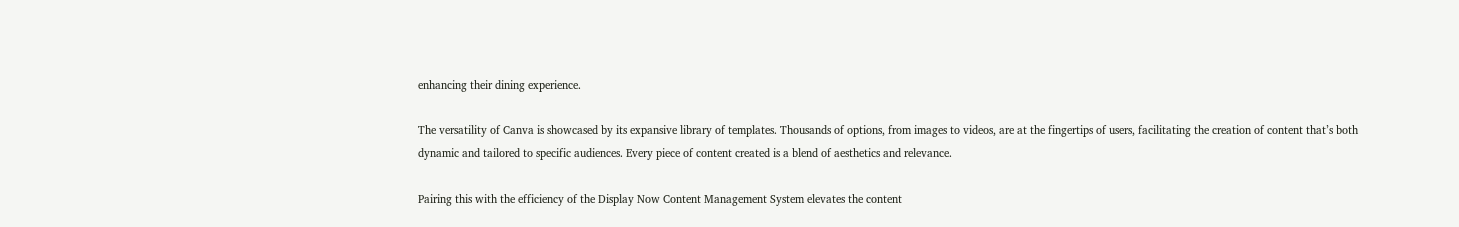enhancing their dining experience.

The versatility of Canva is showcased by its expansive library of templates. Thousands of options, from images to videos, are at the fingertips of users, facilitating the creation of content that’s both dynamic and tailored to specific audiences. Every piece of content created is a blend of aesthetics and relevance.

Pairing this with the efficiency of the Display Now Content Management System elevates the content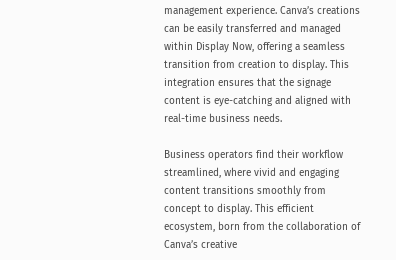management experience. Canva’s creations can be easily transferred and managed within Display Now, offering a seamless transition from creation to display. This integration ensures that the signage content is eye-catching and aligned with real-time business needs.

Business operators find their workflow streamlined, where vivid and engaging content transitions smoothly from concept to display. This efficient ecosystem, born from the collaboration of Canva’s creative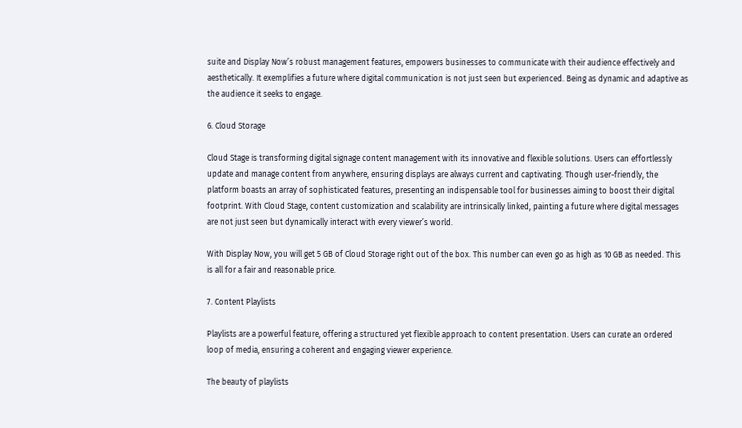suite and Display Now’s robust management features, empowers businesses to communicate with their audience effectively and aesthetically. It exemplifies a future where digital communication is not just seen but experienced. Being as dynamic and adaptive as the audience it seeks to engage.

6. Cloud Storage

Cloud Stage is transforming digital signage content management with its innovative and flexible solutions. Users can effortlessly update and manage content from anywhere, ensuring displays are always current and captivating. Though user-friendly, the platform boasts an array of sophisticated features, presenting an indispensable tool for businesses aiming to boost their digital footprint. With Cloud Stage, content customization and scalability are intrinsically linked, painting a future where digital messages are not just seen but dynamically interact with every viewer’s world.

With Display Now, you will get 5 GB of Cloud Storage right out of the box. This number can even go as high as 10 GB as needed. This is all for a fair and reasonable price.

7. Content Playlists

Playlists are a powerful feature, offering a structured yet flexible approach to content presentation. Users can curate an ordered loop of media, ensuring a coherent and engaging viewer experience.

The beauty of playlists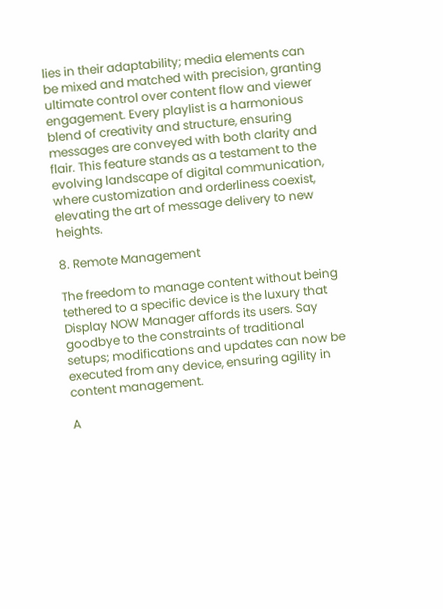lies in their adaptability; media elements can be mixed and matched with precision, granting ultimate control over content flow and viewer engagement. Every playlist is a harmonious blend of creativity and structure, ensuring messages are conveyed with both clarity and flair. This feature stands as a testament to the evolving landscape of digital communication, where customization and orderliness coexist, elevating the art of message delivery to new heights.

8. Remote Management

The freedom to manage content without being tethered to a specific device is the luxury that Display NOW Manager affords its users. Say goodbye to the constraints of traditional setups; modifications and updates can now be executed from any device, ensuring agility in content management.

A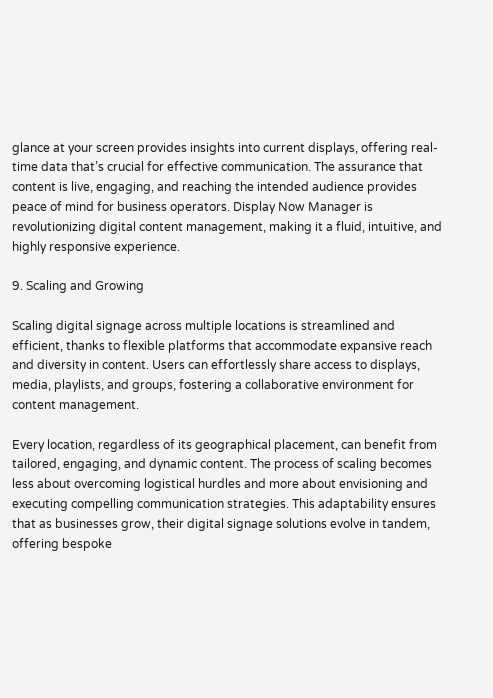glance at your screen provides insights into current displays, offering real-time data that’s crucial for effective communication. The assurance that content is live, engaging, and reaching the intended audience provides peace of mind for business operators. Display Now Manager is revolutionizing digital content management, making it a fluid, intuitive, and highly responsive experience.

9. Scaling and Growing

Scaling digital signage across multiple locations is streamlined and efficient, thanks to flexible platforms that accommodate expansive reach and diversity in content. Users can effortlessly share access to displays, media, playlists, and groups, fostering a collaborative environment for content management.

Every location, regardless of its geographical placement, can benefit from tailored, engaging, and dynamic content. The process of scaling becomes less about overcoming logistical hurdles and more about envisioning and executing compelling communication strategies. This adaptability ensures that as businesses grow, their digital signage solutions evolve in tandem, offering bespoke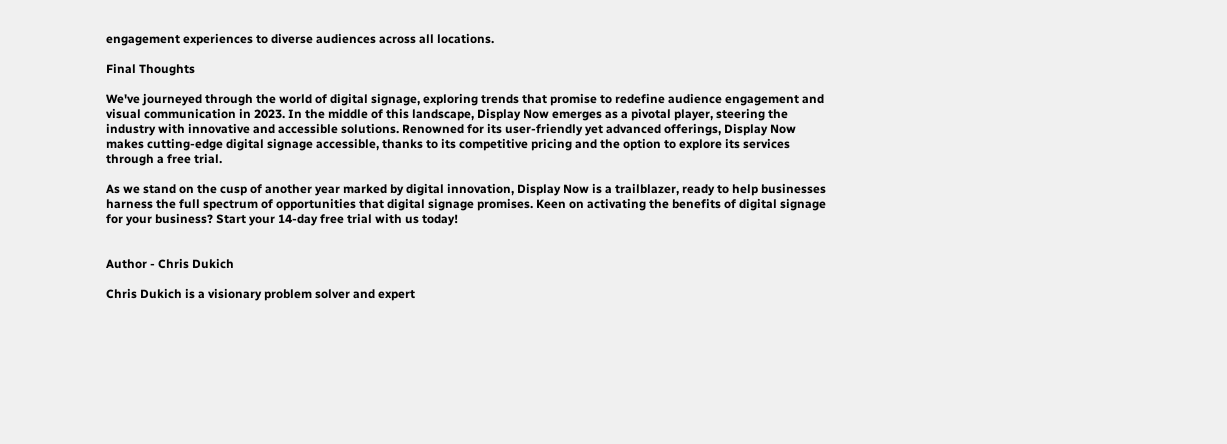engagement experiences to diverse audiences across all locations.

Final Thoughts

We've journeyed through the world of digital signage, exploring trends that promise to redefine audience engagement and visual communication in 2023. In the middle of this landscape, Display Now emerges as a pivotal player, steering the industry with innovative and accessible solutions. Renowned for its user-friendly yet advanced offerings, Display Now makes cutting-edge digital signage accessible, thanks to its competitive pricing and the option to explore its services through a free trial.

As we stand on the cusp of another year marked by digital innovation, Display Now is a trailblazer, ready to help businesses harness the full spectrum of opportunities that digital signage promises. Keen on activating the benefits of digital signage for your business? Start your 14-day free trial with us today!


Author - Chris Dukich

Chris Dukich is a visionary problem solver and expert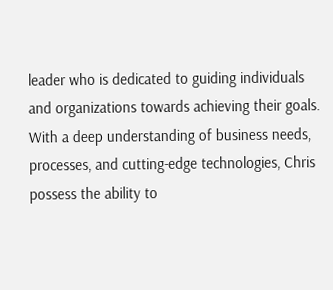leader who is dedicated to guiding individuals and organizations towards achieving their goals. With a deep understanding of business needs, processes, and cutting-edge technologies, Chris possess the ability to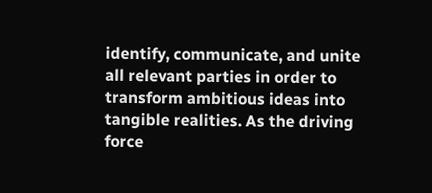identify, communicate, and unite all relevant parties in order to transform ambitious ideas into tangible realities. As the driving force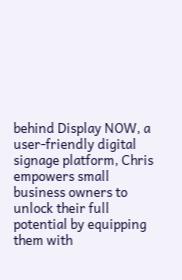behind Display NOW, a user-friendly digital signage platform, Chris empowers small business owners to unlock their full potential by equipping them with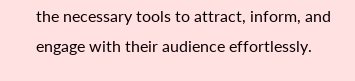the necessary tools to attract, inform, and engage with their audience effortlessly.